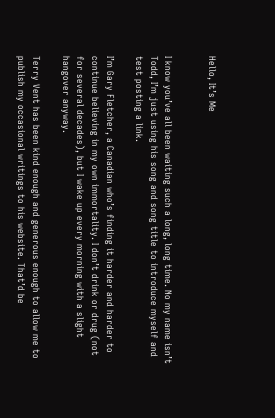Hello, It’s Me


I know you’ve all been waiting such a long, long time. No my name isn’t Todd, I’m just using his song and song title to introduce myself and test posting a link.

I’m Gary Fletcher, a Canadian who’s finding it harder and harder to continue believing in my own immortality. I don’t drink or drug (not for several decades), but I wake up every morning with a slight hangover anyway.

Terry Vent has been kind enough and generous enough to allow me to publish my occasional writings to his website. That’d be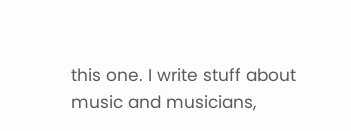this one. I write stuff about music and musicians,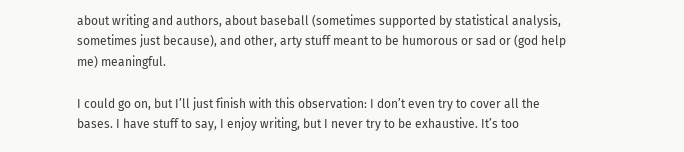about writing and authors, about baseball (sometimes supported by statistical analysis, sometimes just because), and other, arty stuff meant to be humorous or sad or (god help me) meaningful.

I could go on, but I’ll just finish with this observation: I don’t even try to cover all the bases. I have stuff to say, I enjoy writing, but I never try to be exhaustive. It’s too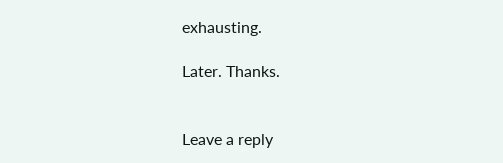exhausting.

Later. Thanks.


Leave a reply